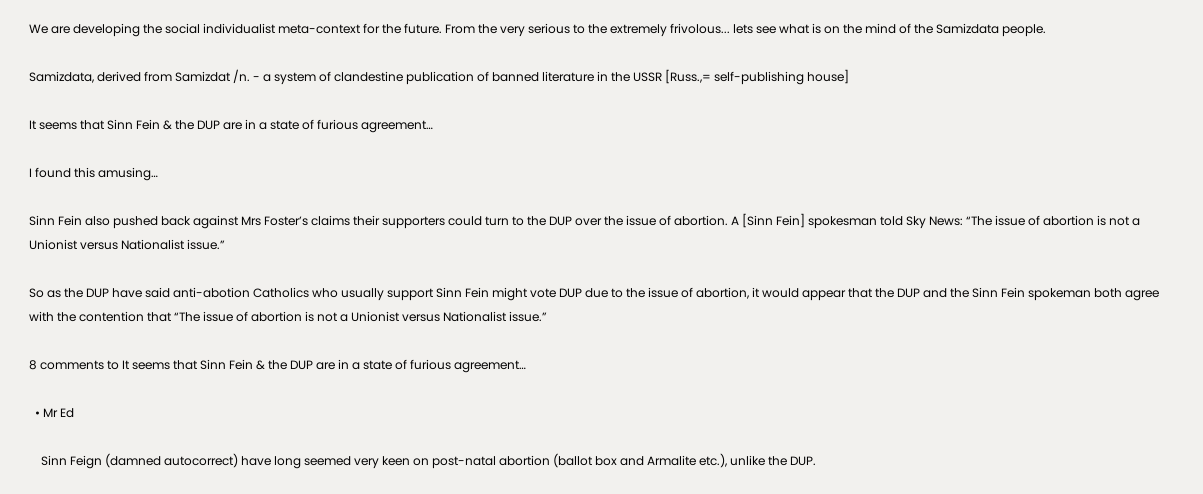We are developing the social individualist meta-context for the future. From the very serious to the extremely frivolous... lets see what is on the mind of the Samizdata people.

Samizdata, derived from Samizdat /n. - a system of clandestine publication of banned literature in the USSR [Russ.,= self-publishing house]

It seems that Sinn Fein & the DUP are in a state of furious agreement…

I found this amusing…

Sinn Fein also pushed back against Mrs Foster’s claims their supporters could turn to the DUP over the issue of abortion. A [Sinn Fein] spokesman told Sky News: “The issue of abortion is not a Unionist versus Nationalist issue.”

So as the DUP have said anti-abotion Catholics who usually support Sinn Fein might vote DUP due to the issue of abortion, it would appear that the DUP and the Sinn Fein spokeman both agree with the contention that “The issue of abortion is not a Unionist versus Nationalist issue.”

8 comments to It seems that Sinn Fein & the DUP are in a state of furious agreement…

  • Mr Ed

    Sinn Feign (damned autocorrect) have long seemed very keen on post-natal abortion (ballot box and Armalite etc.), unlike the DUP.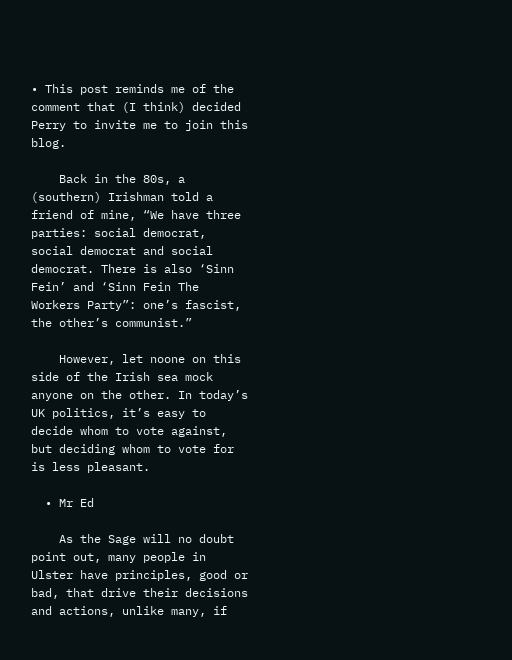• This post reminds me of the comment that (I think) decided Perry to invite me to join this blog.

    Back in the 80s, a (southern) Irishman told a friend of mine, “We have three parties: social democrat, social democrat and social democrat. There is also ‘Sinn Fein’ and ‘Sinn Fein The Workers Party”: one’s fascist, the other’s communist.”

    However, let noone on this side of the Irish sea mock anyone on the other. In today’s UK politics, it’s easy to decide whom to vote against, but deciding whom to vote for is less pleasant.

  • Mr Ed

    As the Sage will no doubt point out, many people in Ulster have principles, good or bad, that drive their decisions and actions, unlike many, if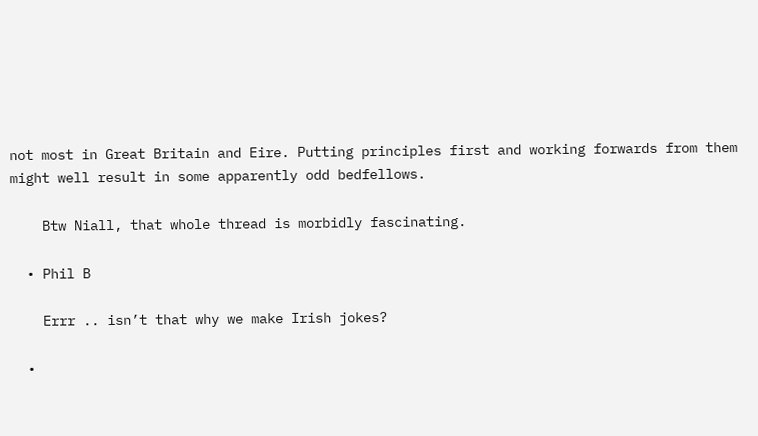not most in Great Britain and Eire. Putting principles first and working forwards from them might well result in some apparently odd bedfellows.

    Btw Niall, that whole thread is morbidly fascinating.

  • Phil B

    Errr .. isn’t that why we make Irish jokes?

  •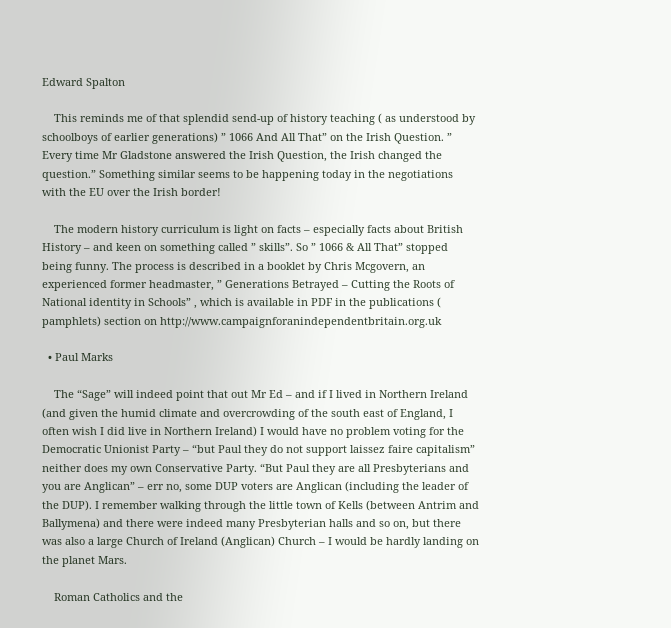Edward Spalton

    This reminds me of that splendid send-up of history teaching ( as understood by schoolboys of earlier generations) ” 1066 And All That” on the Irish Question. ” Every time Mr Gladstone answered the Irish Question, the Irish changed the question.” Something similar seems to be happening today in the negotiations with the EU over the Irish border!

    The modern history curriculum is light on facts – especially facts about British History – and keen on something called ” skills”. So ” 1066 & All That” stopped being funny. The process is described in a booklet by Chris Mcgovern, an experienced former headmaster, ” Generations Betrayed – Cutting the Roots of National identity in Schools” , which is available in PDF in the publications ( pamphlets) section on http://www.campaignforanindependentbritain.org.uk

  • Paul Marks

    The “Sage” will indeed point that out Mr Ed – and if I lived in Northern Ireland (and given the humid climate and overcrowding of the south east of England, I often wish I did live in Northern Ireland) I would have no problem voting for the Democratic Unionist Party – “but Paul they do not support laissez faire capitalism” neither does my own Conservative Party. “But Paul they are all Presbyterians and you are Anglican” – err no, some DUP voters are Anglican (including the leader of the DUP). I remember walking through the little town of Kells (between Antrim and Ballymena) and there were indeed many Presbyterian halls and so on, but there was also a large Church of Ireland (Anglican) Church – I would be hardly landing on the planet Mars.

    Roman Catholics and the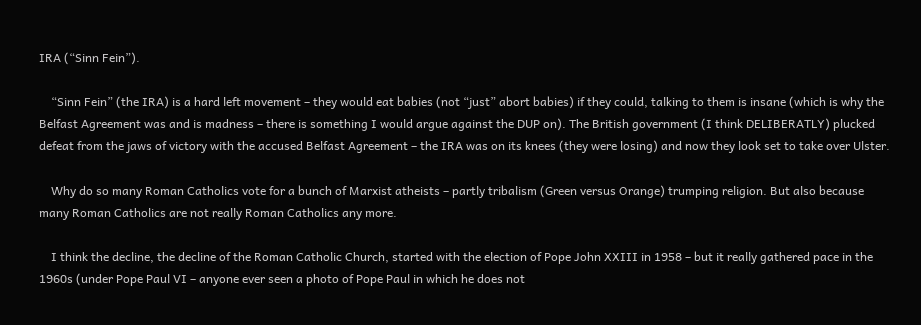IRA (“Sinn Fein”).

    “Sinn Fein” (the IRA) is a hard left movement – they would eat babies (not “just” abort babies) if they could, talking to them is insane (which is why the Belfast Agreement was and is madness – there is something I would argue against the DUP on). The British government (I think DELIBERATLY) plucked defeat from the jaws of victory with the accused Belfast Agreement – the IRA was on its knees (they were losing) and now they look set to take over Ulster.

    Why do so many Roman Catholics vote for a bunch of Marxist atheists – partly tribalism (Green versus Orange) trumping religion. But also because many Roman Catholics are not really Roman Catholics any more.

    I think the decline, the decline of the Roman Catholic Church, started with the election of Pope John XXIII in 1958 – but it really gathered pace in the 1960s (under Pope Paul VI – anyone ever seen a photo of Pope Paul in which he does not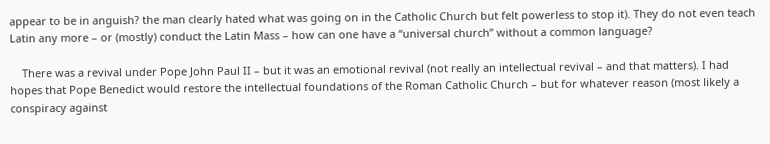appear to be in anguish? the man clearly hated what was going on in the Catholic Church but felt powerless to stop it). They do not even teach Latin any more – or (mostly) conduct the Latin Mass – how can one have a “universal church” without a common language?

    There was a revival under Pope John Paul II – but it was an emotional revival (not really an intellectual revival – and that matters). I had hopes that Pope Benedict would restore the intellectual foundations of the Roman Catholic Church – but for whatever reason (most likely a conspiracy against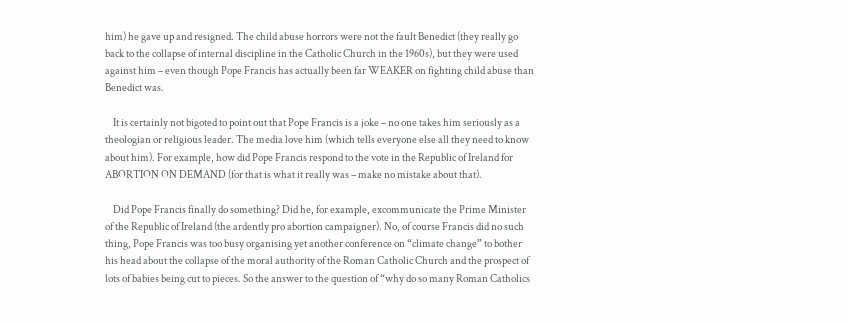him) he gave up and resigned. The child abuse horrors were not the fault Benedict (they really go back to the collapse of internal discipline in the Catholic Church in the 1960s), but they were used against him – even though Pope Francis has actually been far WEAKER on fighting child abuse than Benedict was.

    It is certainly not bigoted to point out that Pope Francis is a joke – no one takes him seriously as a theologian or religious leader. The media love him (which tells everyone else all they need to know about him). For example, how did Pope Francis respond to the vote in the Republic of Ireland for ABORTION ON DEMAND (for that is what it really was – make no mistake about that).

    Did Pope Francis finally do something? Did he, for example, excommunicate the Prime Minister of the Republic of Ireland (the ardently pro abortion campaigner). No, of course Francis did no such thing, Pope Francis was too busy organising yet another conference on “climate change” to bother his head about the collapse of the moral authority of the Roman Catholic Church and the prospect of lots of babies being cut to pieces. So the answer to the question of “why do so many Roman Catholics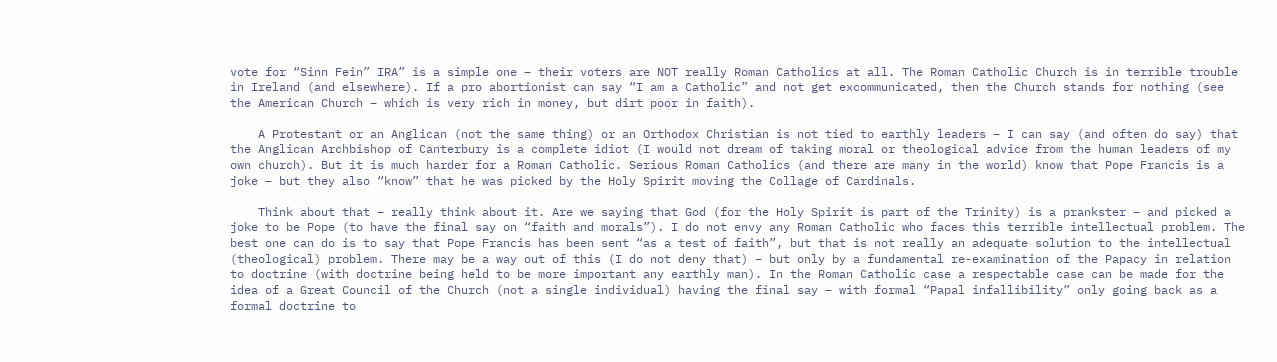vote for “Sinn Fein” IRA” is a simple one – their voters are NOT really Roman Catholics at all. The Roman Catholic Church is in terrible trouble in Ireland (and elsewhere). If a pro abortionist can say “I am a Catholic” and not get excommunicated, then the Church stands for nothing (see the American Church – which is very rich in money, but dirt poor in faith).

    A Protestant or an Anglican (not the same thing) or an Orthodox Christian is not tied to earthly leaders – I can say (and often do say) that the Anglican Archbishop of Canterbury is a complete idiot (I would not dream of taking moral or theological advice from the human leaders of my own church). But it is much harder for a Roman Catholic. Serious Roman Catholics (and there are many in the world) know that Pope Francis is a joke – but they also “know” that he was picked by the Holy Spirit moving the Collage of Cardinals.

    Think about that – really think about it. Are we saying that God (for the Holy Spirit is part of the Trinity) is a prankster – and picked a joke to be Pope (to have the final say on “faith and morals”). I do not envy any Roman Catholic who faces this terrible intellectual problem. The best one can do is to say that Pope Francis has been sent “as a test of faith”, but that is not really an adequate solution to the intellectual (theological) problem. There may be a way out of this (I do not deny that) – but only by a fundamental re-examination of the Papacy in relation to doctrine (with doctrine being held to be more important any earthly man). In the Roman Catholic case a respectable case can be made for the idea of a Great Council of the Church (not a single individual) having the final say – with formal “Papal infallibility” only going back as a formal doctrine to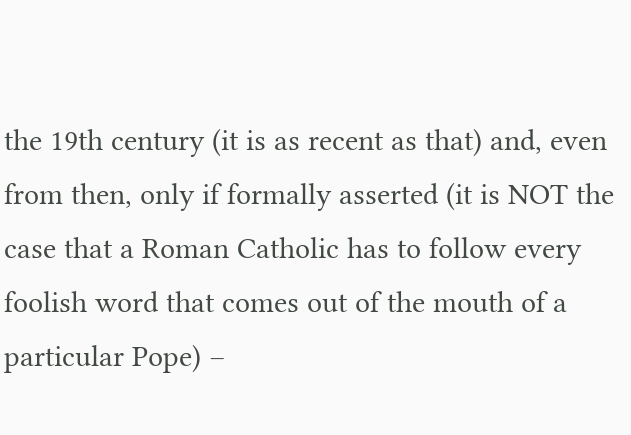the 19th century (it is as recent as that) and, even from then, only if formally asserted (it is NOT the case that a Roman Catholic has to follow every foolish word that comes out of the mouth of a particular Pope) –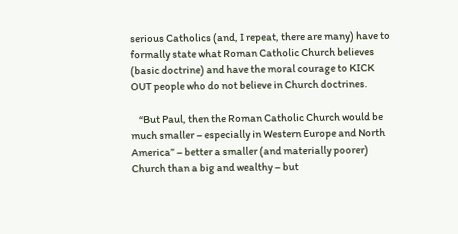serious Catholics (and, I repeat, there are many) have to formally state what Roman Catholic Church believes (basic doctrine) and have the moral courage to KICK OUT people who do not believe in Church doctrines.

    “But Paul, then the Roman Catholic Church would be much smaller – especially in Western Europe and North America” – better a smaller (and materially poorer) Church than a big and wealthy – but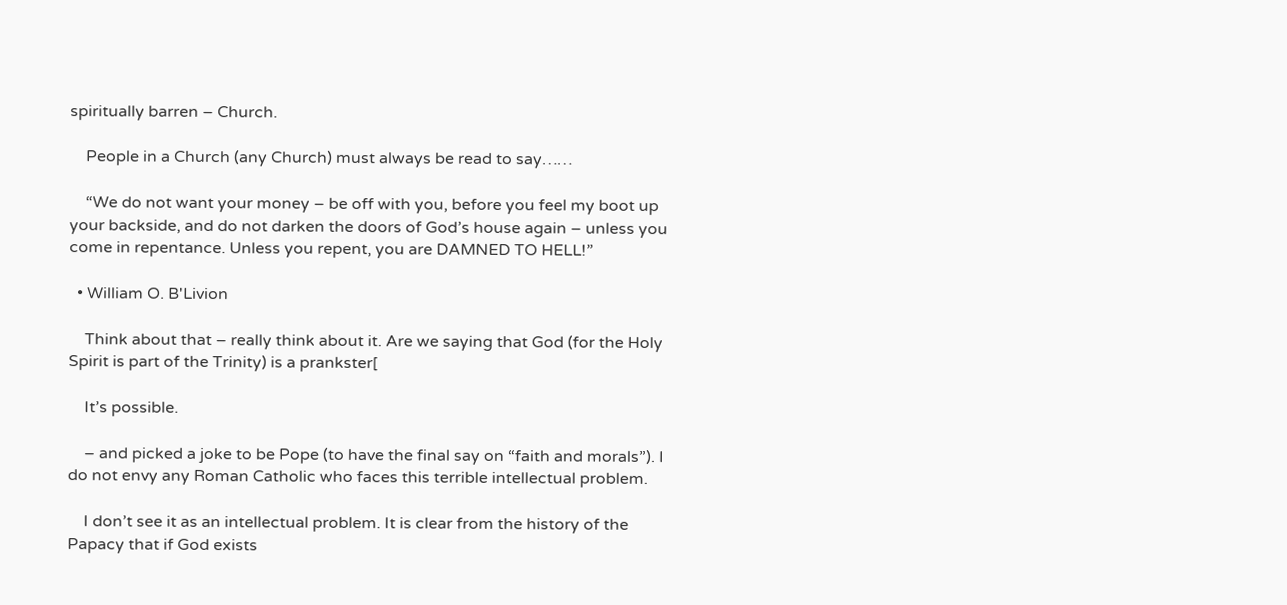spiritually barren – Church.

    People in a Church (any Church) must always be read to say……

    “We do not want your money – be off with you, before you feel my boot up your backside, and do not darken the doors of God’s house again – unless you come in repentance. Unless you repent, you are DAMNED TO HELL!”

  • William O. B'Livion

    Think about that – really think about it. Are we saying that God (for the Holy Spirit is part of the Trinity) is a prankster[

    It’s possible.

    – and picked a joke to be Pope (to have the final say on “faith and morals”). I do not envy any Roman Catholic who faces this terrible intellectual problem.

    I don’t see it as an intellectual problem. It is clear from the history of the Papacy that if God exists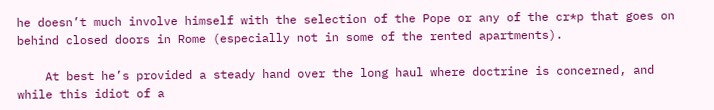he doesn’t much involve himself with the selection of the Pope or any of the cr*p that goes on behind closed doors in Rome (especially not in some of the rented apartments).

    At best he’s provided a steady hand over the long haul where doctrine is concerned, and while this idiot of a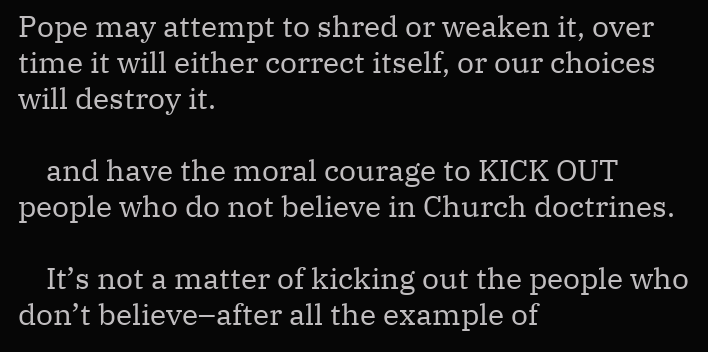Pope may attempt to shred or weaken it, over time it will either correct itself, or our choices will destroy it.

    and have the moral courage to KICK OUT people who do not believe in Church doctrines.

    It’s not a matter of kicking out the people who don’t believe–after all the example of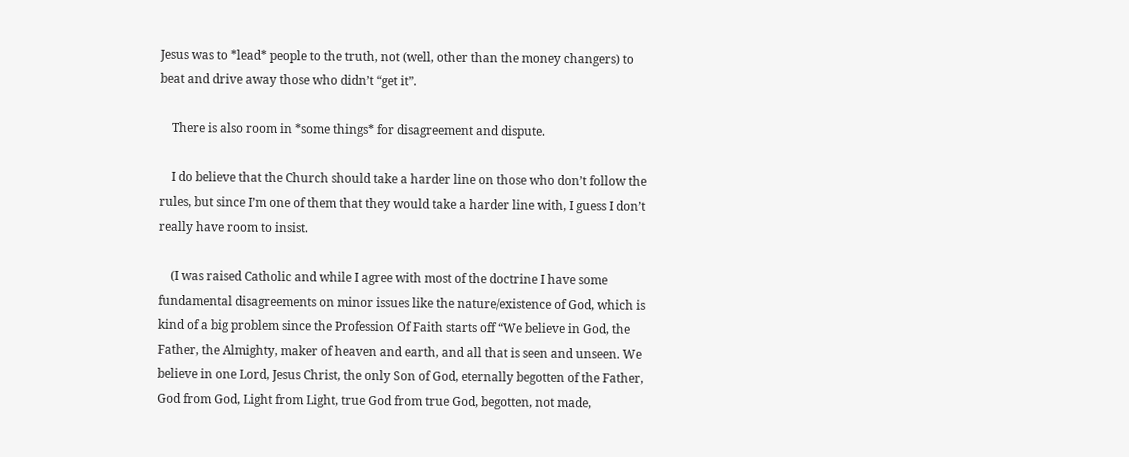Jesus was to *lead* people to the truth, not (well, other than the money changers) to beat and drive away those who didn’t “get it”.

    There is also room in *some things* for disagreement and dispute.

    I do believe that the Church should take a harder line on those who don’t follow the rules, but since I’m one of them that they would take a harder line with, I guess I don’t really have room to insist.

    (I was raised Catholic and while I agree with most of the doctrine I have some fundamental disagreements on minor issues like the nature/existence of God, which is kind of a big problem since the Profession Of Faith starts off “We believe in God, the Father, the Almighty, maker of heaven and earth, and all that is seen and unseen. We believe in one Lord, Jesus Christ, the only Son of God, eternally begotten of the Father, God from God, Light from Light, true God from true God, begotten, not made,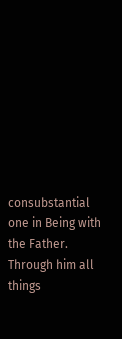consubstantial one in Being with the Father. Through him all things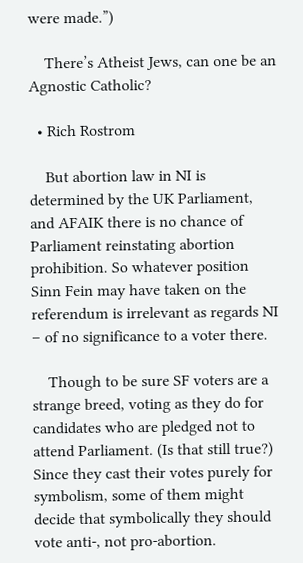were made.”)

    There’s Atheist Jews, can one be an Agnostic Catholic?

  • Rich Rostrom

    But abortion law in NI is determined by the UK Parliament, and AFAIK there is no chance of Parliament reinstating abortion prohibition. So whatever position Sinn Fein may have taken on the referendum is irrelevant as regards NI – of no significance to a voter there.

    Though to be sure SF voters are a strange breed, voting as they do for candidates who are pledged not to attend Parliament. (Is that still true?) Since they cast their votes purely for symbolism, some of them might decide that symbolically they should vote anti-, not pro-abortion.